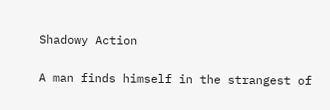Shadowy Action

A man finds himself in the strangest of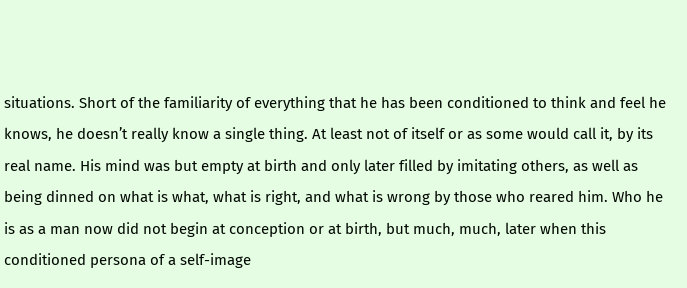situations. Short of the familiarity of everything that he has been conditioned to think and feel he knows, he doesn’t really know a single thing. At least not of itself or as some would call it, by its real name. His mind was but empty at birth and only later filled by imitating others, as well as being dinned on what is what, what is right, and what is wrong by those who reared him. Who he is as a man now did not begin at conception or at birth, but much, much, later when this conditioned persona of a self-image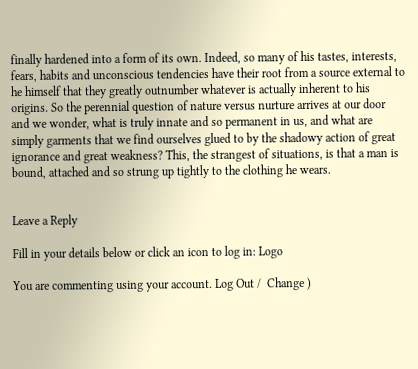finally hardened into a form of its own. Indeed, so many of his tastes, interests, fears, habits and unconscious tendencies have their root from a source external to he himself that they greatly outnumber whatever is actually inherent to his origins. So the perennial question of nature versus nurture arrives at our door and we wonder, what is truly innate and so permanent in us, and what are simply garments that we find ourselves glued to by the shadowy action of great ignorance and great weakness? This, the strangest of situations, is that a man is bound, attached and so strung up tightly to the clothing he wears.


Leave a Reply

Fill in your details below or click an icon to log in: Logo

You are commenting using your account. Log Out /  Change )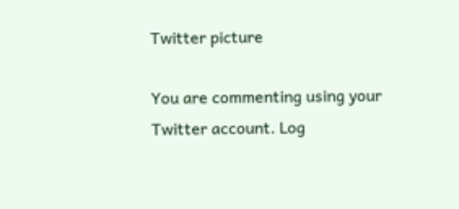Twitter picture

You are commenting using your Twitter account. Log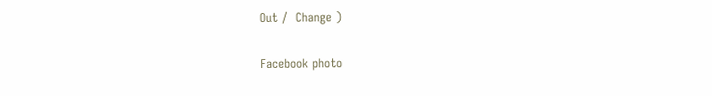Out /  Change )

Facebook photo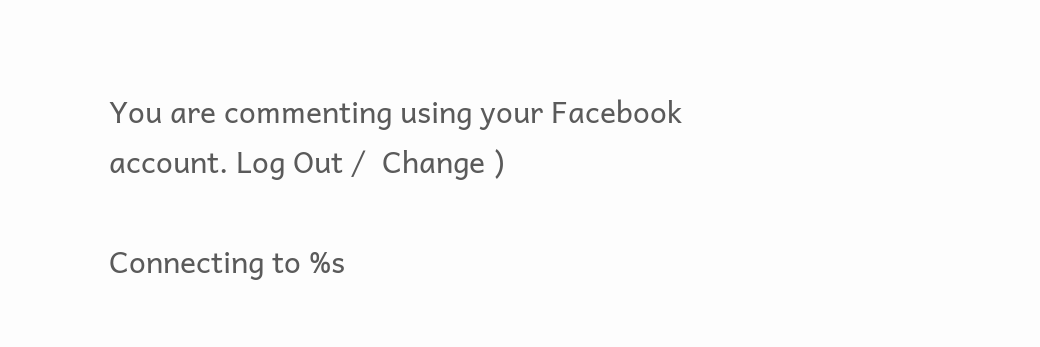You are commenting using your Facebook account. Log Out /  Change )

Connecting to %s